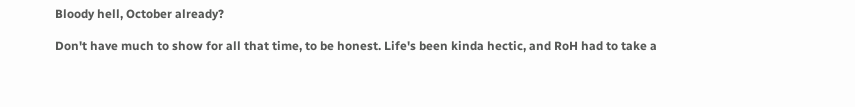Bloody hell, October already?

Don't have much to show for all that time, to be honest. Life's been kinda hectic, and RoH had to take a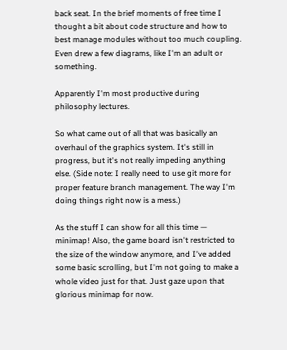back seat. In the brief moments of free time I thought a bit about code structure and how to best manage modules without too much coupling. Even drew a few diagrams, like I'm an adult or something.

Apparently I'm most productive during philosophy lectures.

So what came out of all that was basically an overhaul of the graphics system. It's still in progress, but it's not really impeding anything else. (Side note: I really need to use git more for proper feature branch management. The way I'm doing things right now is a mess.)

As the stuff I can show for all this time — minimap! Also, the game board isn't restricted to the size of the window anymore, and I've added some basic scrolling, but I'm not going to make a whole video just for that. Just gaze upon that glorious minimap for now.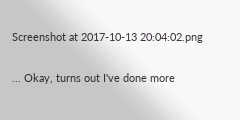Screenshot at 2017-10-13 20:04:02.png

... Okay, turns out I've done more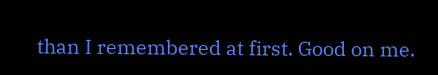than I remembered at first. Good on me.